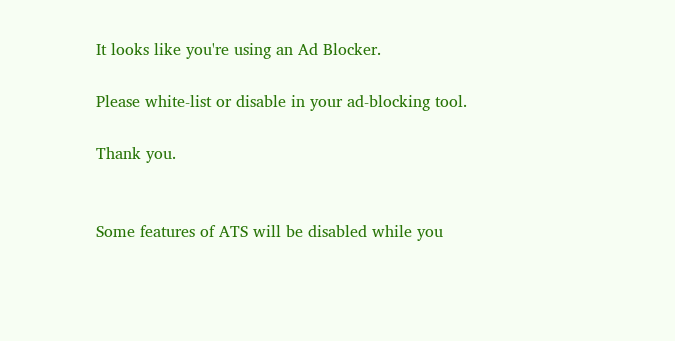It looks like you're using an Ad Blocker.

Please white-list or disable in your ad-blocking tool.

Thank you.


Some features of ATS will be disabled while you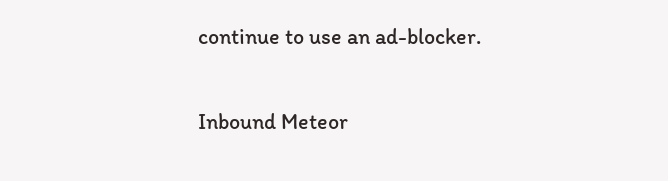continue to use an ad-blocker.


Inbound Meteor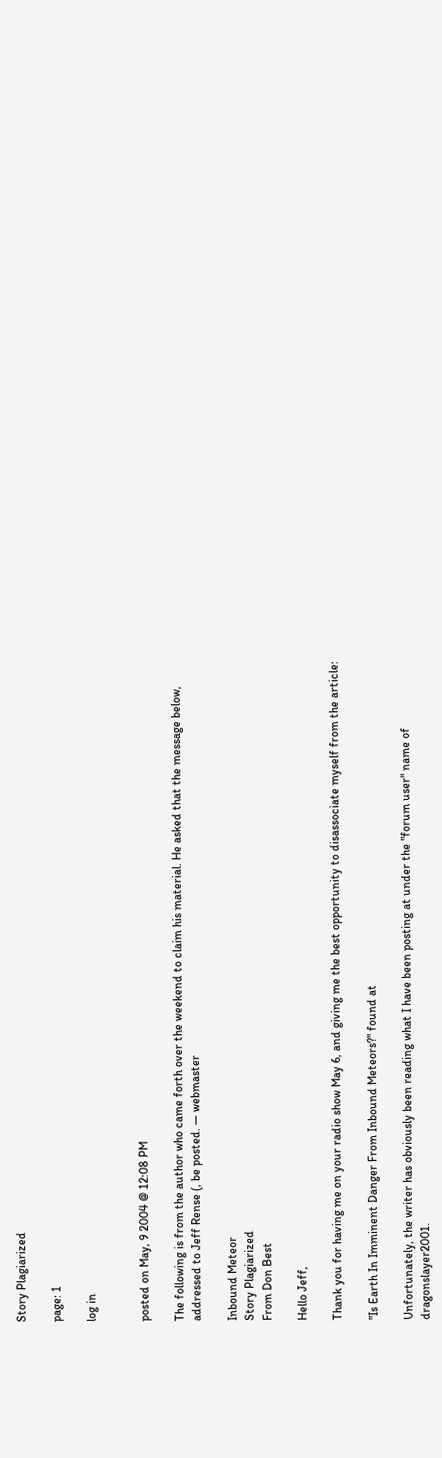Story Plagiarized

page: 1

log in


posted on May, 9 2004 @ 12:08 PM

The following is from the author who came forth over the weekend to claim his material. He asked that the message below, addressed to Jeff Rense (, be posted. — webmaster

Inbound Meteor
Story Plagiarized
From Don Best

Hello Jeff,

Thank you for having me on your radio show May 6, and giving me the best opportunity to disassociate myself from the article:

"Is Earth In Imminent Danger From Inbound Meteors?" found at

Unfortunately, the writer has obviously been reading what I have been posting at under the "forum user" name of dragonslayer2001.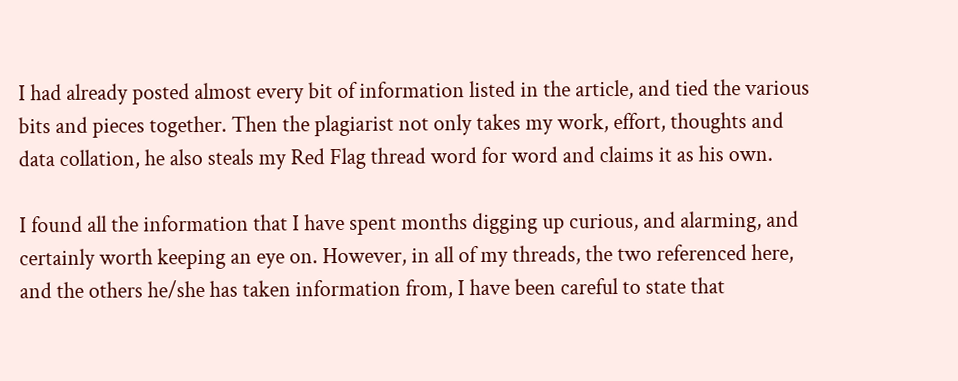I had already posted almost every bit of information listed in the article, and tied the various bits and pieces together. Then the plagiarist not only takes my work, effort, thoughts and data collation, he also steals my Red Flag thread word for word and claims it as his own.

I found all the information that I have spent months digging up curious, and alarming, and certainly worth keeping an eye on. However, in all of my threads, the two referenced here, and the others he/she has taken information from, I have been careful to state that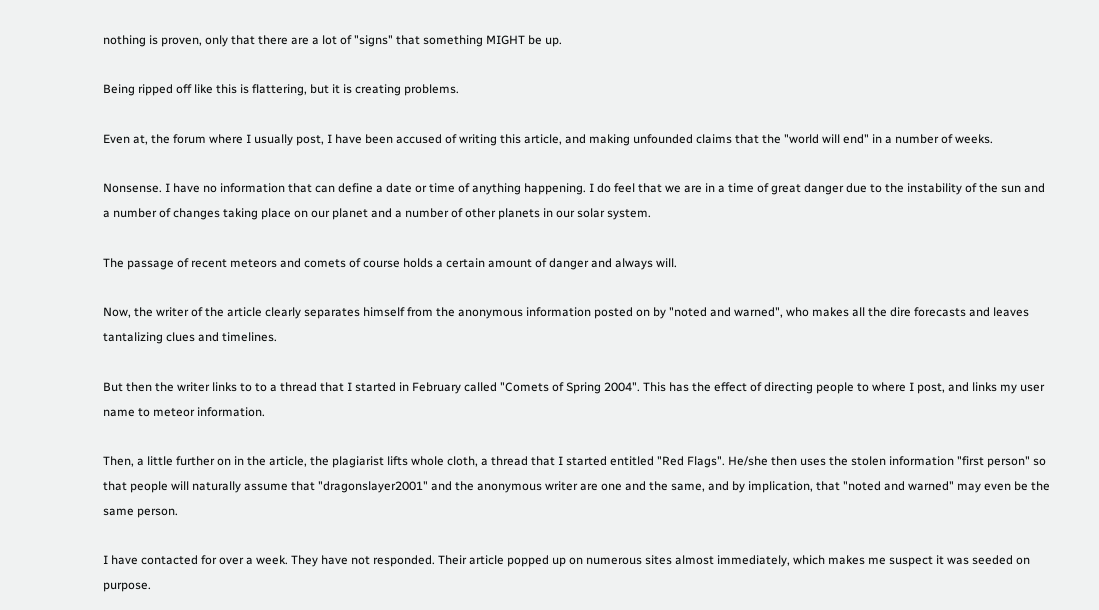nothing is proven, only that there are a lot of "signs" that something MIGHT be up.

Being ripped off like this is flattering, but it is creating problems.

Even at, the forum where I usually post, I have been accused of writing this article, and making unfounded claims that the "world will end" in a number of weeks.

Nonsense. I have no information that can define a date or time of anything happening. I do feel that we are in a time of great danger due to the instability of the sun and a number of changes taking place on our planet and a number of other planets in our solar system.

The passage of recent meteors and comets of course holds a certain amount of danger and always will.

Now, the writer of the article clearly separates himself from the anonymous information posted on by "noted and warned", who makes all the dire forecasts and leaves tantalizing clues and timelines.

But then the writer links to to a thread that I started in February called "Comets of Spring 2004". This has the effect of directing people to where I post, and links my user name to meteor information.

Then, a little further on in the article, the plagiarist lifts whole cloth, a thread that I started entitled "Red Flags". He/she then uses the stolen information "first person" so that people will naturally assume that "dragonslayer2001" and the anonymous writer are one and the same, and by implication, that "noted and warned" may even be the same person.

I have contacted for over a week. They have not responded. Their article popped up on numerous sites almost immediately, which makes me suspect it was seeded on purpose.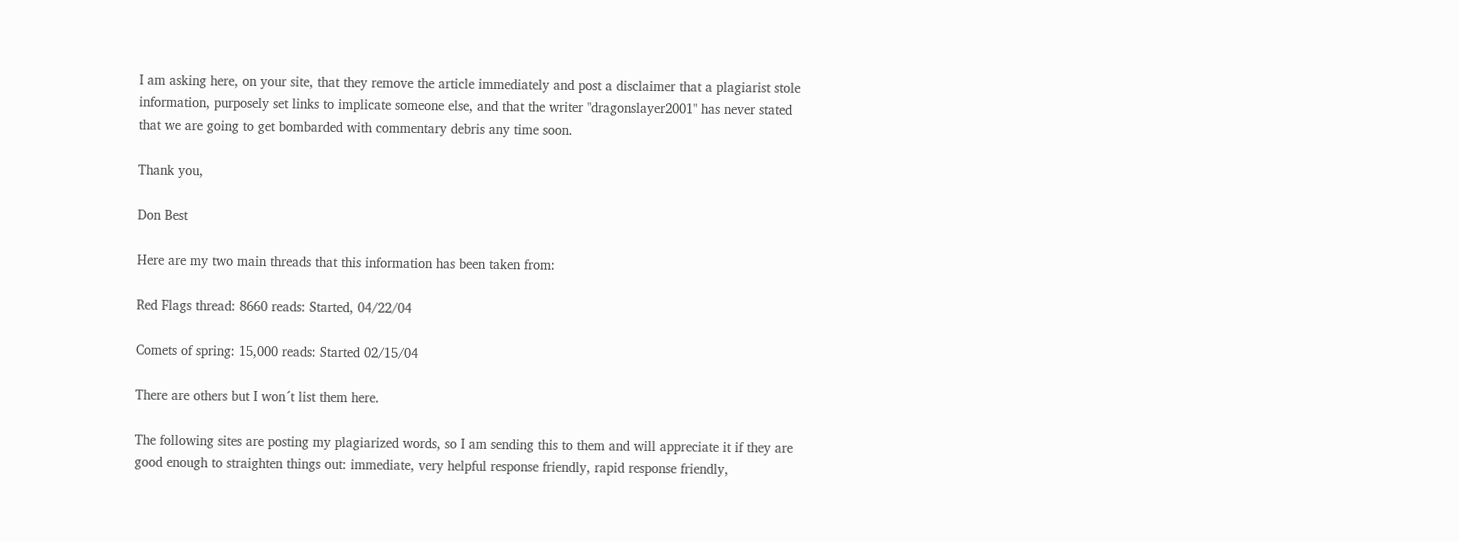I am asking here, on your site, that they remove the article immediately and post a disclaimer that a plagiarist stole information, purposely set links to implicate someone else, and that the writer "dragonslayer2001" has never stated that we are going to get bombarded with commentary debris any time soon.

Thank you,

Don Best

Here are my two main threads that this information has been taken from:

Red Flags thread: 8660 reads: Started, 04/22/04

Comets of spring: 15,000 reads: Started 02/15/04

There are others but I won´t list them here.

The following sites are posting my plagiarized words, so I am sending this to them and will appreciate it if they are good enough to straighten things out: immediate, very helpful response friendly, rapid response friendly,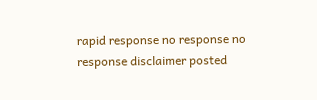rapid response no response no response disclaimer posted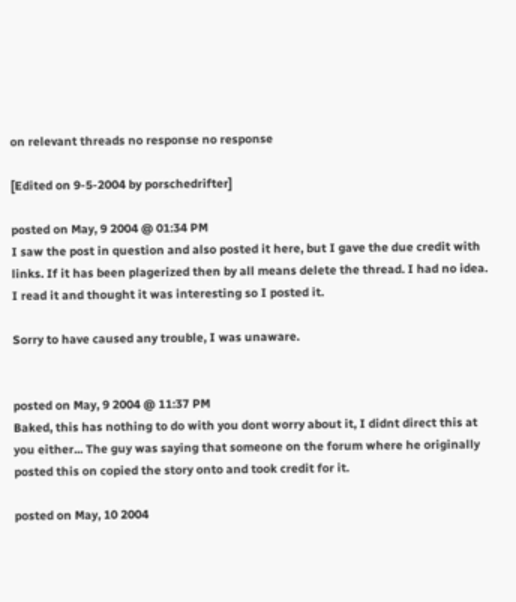on relevant threads no response no response

[Edited on 9-5-2004 by porschedrifter]

posted on May, 9 2004 @ 01:34 PM
I saw the post in question and also posted it here, but I gave the due credit with links. If it has been plagerized then by all means delete the thread. I had no idea. I read it and thought it was interesting so I posted it.

Sorry to have caused any trouble, I was unaware.


posted on May, 9 2004 @ 11:37 PM
Baked, this has nothing to do with you dont worry about it, I didnt direct this at you either... The guy was saying that someone on the forum where he originally posted this on copied the story onto and took credit for it.

posted on May, 10 2004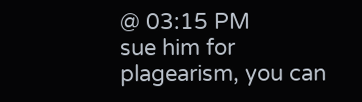@ 03:15 PM
sue him for plagearism, you can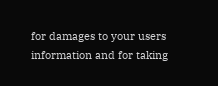for damages to your users information and for taking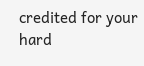credited for your hard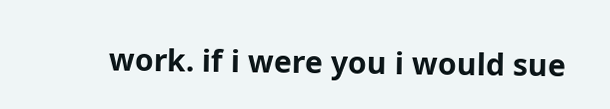work. if i were you i would sue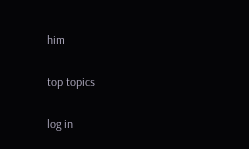him

top topics

log in